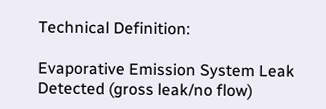Technical Definition:

Evaporative Emission System Leak Detected (gross leak/no flow)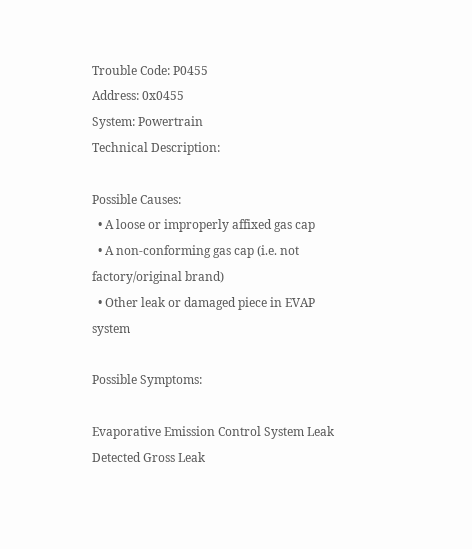Trouble Code: P0455
Address: 0x0455
System: Powertrain
Technical Description:

Possible Causes:
  • A loose or improperly affixed gas cap
  • A non-conforming gas cap (i.e. not factory/original brand)
  • Other leak or damaged piece in EVAP system

Possible Symptoms:

Evaporative Emission Control System Leak Detected Gross Leak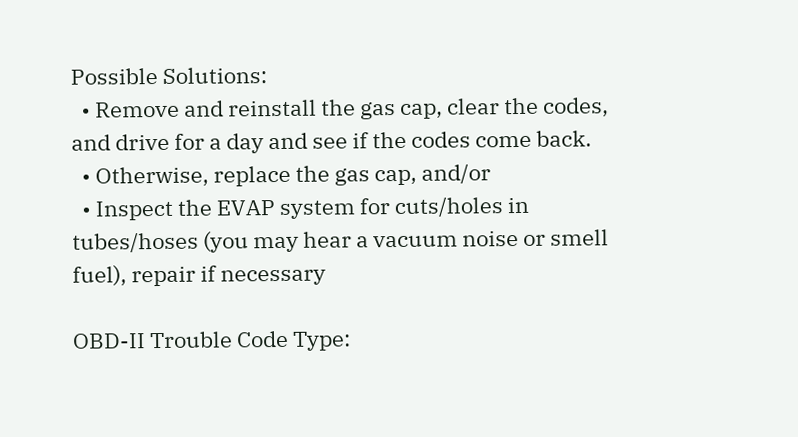Possible Solutions:
  • Remove and reinstall the gas cap, clear the codes, and drive for a day and see if the codes come back.
  • Otherwise, replace the gas cap, and/or
  • Inspect the EVAP system for cuts/holes in tubes/hoses (you may hear a vacuum noise or smell fuel), repair if necessary

OBD-II Trouble Code Type: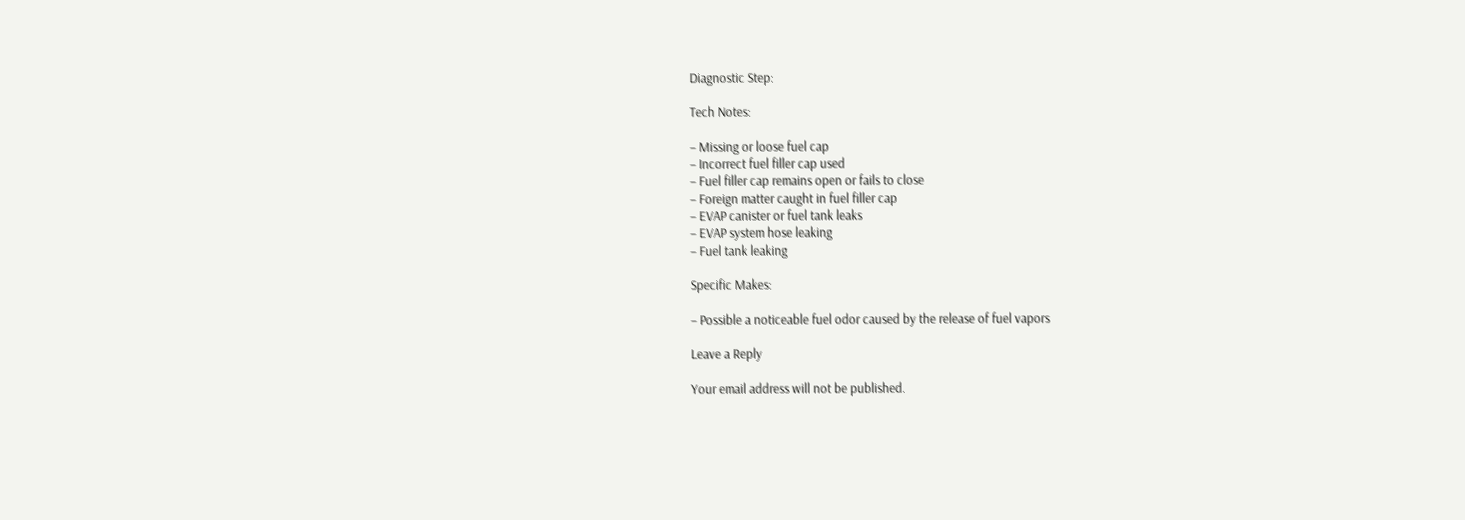Diagnostic Step:

Tech Notes:

– Missing or loose fuel cap
– Incorrect fuel filler cap used
– Fuel filler cap remains open or fails to close
– Foreign matter caught in fuel filler cap
– EVAP canister or fuel tank leaks
– EVAP system hose leaking
– Fuel tank leaking

Specific Makes:

– Possible a noticeable fuel odor caused by the release of fuel vapors

Leave a Reply

Your email address will not be published.